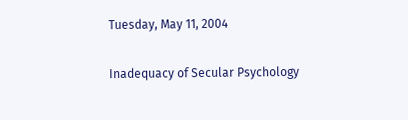Tuesday, May 11, 2004

Inadequacy of Secular Psychology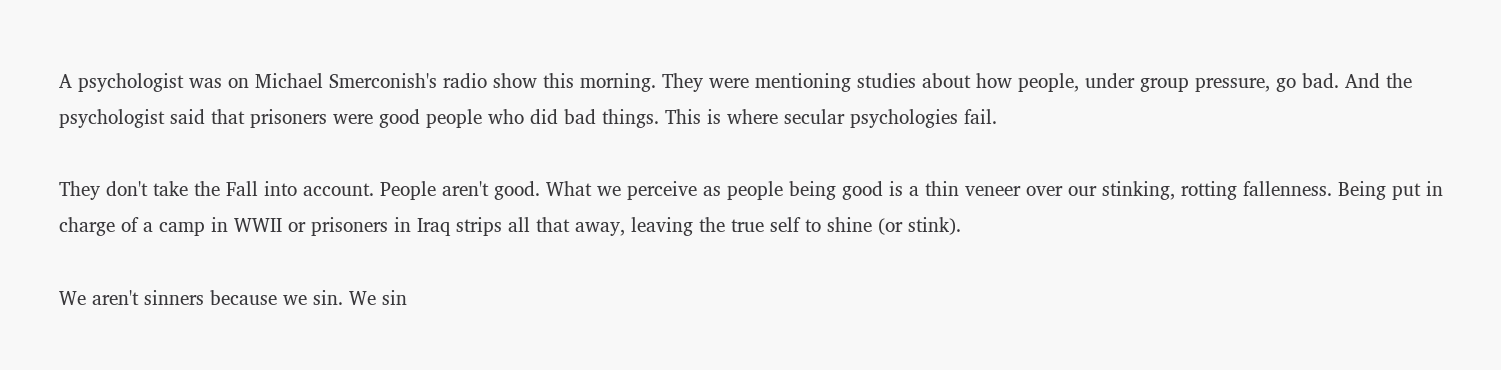A psychologist was on Michael Smerconish's radio show this morning. They were mentioning studies about how people, under group pressure, go bad. And the psychologist said that prisoners were good people who did bad things. This is where secular psychologies fail.

They don't take the Fall into account. People aren't good. What we perceive as people being good is a thin veneer over our stinking, rotting fallenness. Being put in charge of a camp in WWII or prisoners in Iraq strips all that away, leaving the true self to shine (or stink).

We aren't sinners because we sin. We sin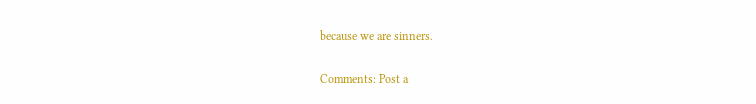because we are sinners.

Comments: Post a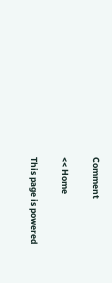Comment

<< Home

This page is powered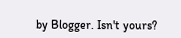by Blogger. Isn't yours?